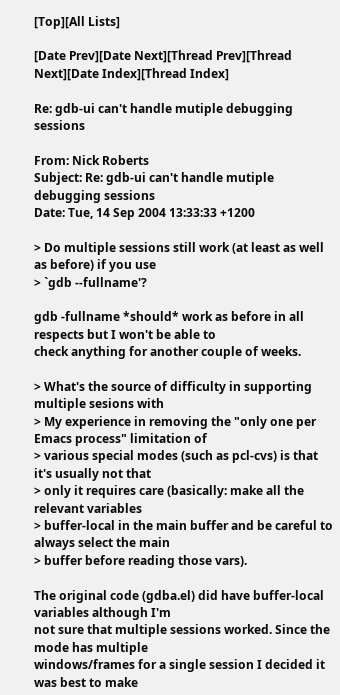[Top][All Lists]

[Date Prev][Date Next][Thread Prev][Thread Next][Date Index][Thread Index]

Re: gdb-ui can't handle mutiple debugging sessions

From: Nick Roberts
Subject: Re: gdb-ui can't handle mutiple debugging sessions
Date: Tue, 14 Sep 2004 13:33:33 +1200

> Do multiple sessions still work (at least as well as before) if you use
> `gdb --fullname'?

gdb -fullname *should* work as before in all respects but I won't be able to
check anything for another couple of weeks.

> What's the source of difficulty in supporting multiple sesions with
> My experience in removing the "only one per Emacs process" limitation of
> various special modes (such as pcl-cvs) is that it's usually not that
> only it requires care (basically: make all the relevant variables
> buffer-local in the main buffer and be careful to always select the main
> buffer before reading those vars).

The original code (gdba.el) did have buffer-local variables although I'm
not sure that multiple sessions worked. Since the mode has multiple
windows/frames for a single session I decided it was best to make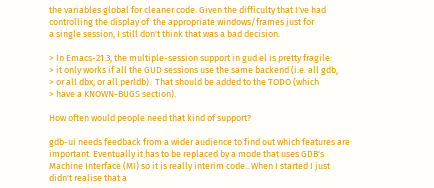the variables global for cleaner code. Given the difficulty that I've had
controlling the display of  the appropriate windows/frames just for
a single session, I still don't think that was a bad decision.

> In Emacs-21.3, the multiple-session support in gud.el is pretty fragile:
> it only works if all the GUD sessions use the same backend (i.e. all gdb,
> or all dbx, or all perldb).  That should be added to the TODO (which
> have a KNOWN-BUGS section).

How often would people need that kind of support?

gdb-ui needs feedback from a wider audience to find out which features are
important. Eventually it has to be replaced by a mode that uses GDB's
Machine Interface (MI) so it is really interim code.. When I started I just
didn't realise that a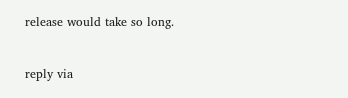release would take so long.


reply via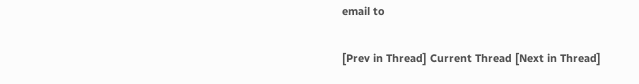email to

[Prev in Thread] Current Thread [Next in Thread]